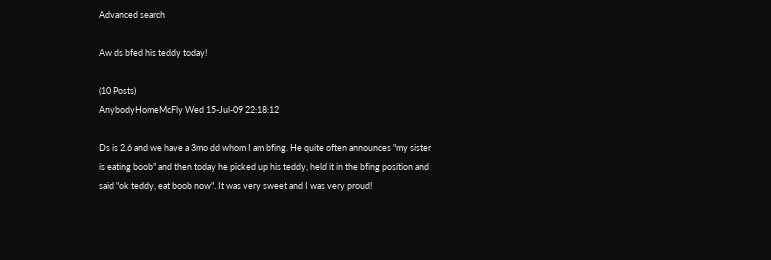Advanced search

Aw ds bfed his teddy today!

(10 Posts)
AnybodyHomeMcFly Wed 15-Jul-09 22:18:12

Ds is 2.6 and we have a 3mo dd whom I am bfing. He quite often announces "my sister is eating boob" and then today he picked up his teddy, held it in the bfing position and said "ok teddy, eat boob now". It was very sweet and I was very proud!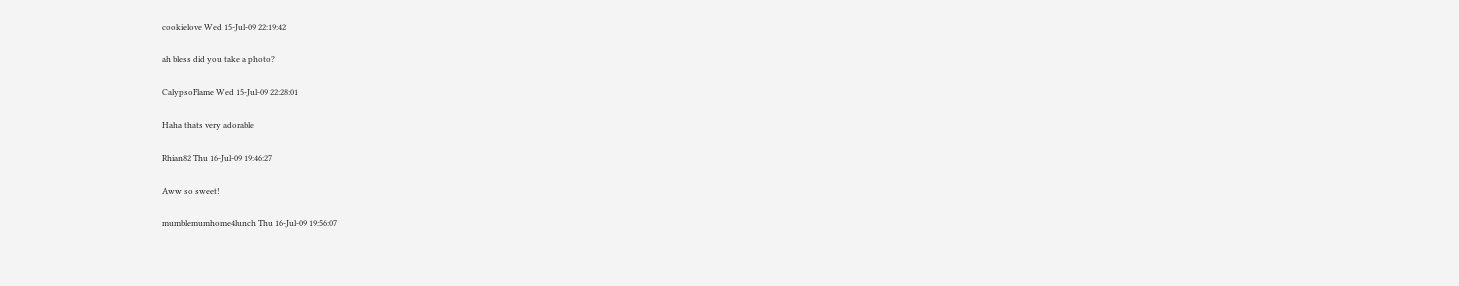cookielove Wed 15-Jul-09 22:19:42

ah bless did you take a photo?

CalypsoFlame Wed 15-Jul-09 22:28:01

Haha thats very adorable

Rhian82 Thu 16-Jul-09 19:46:27

Aww so sweet!

mumblemumhome4lunch Thu 16-Jul-09 19:56:07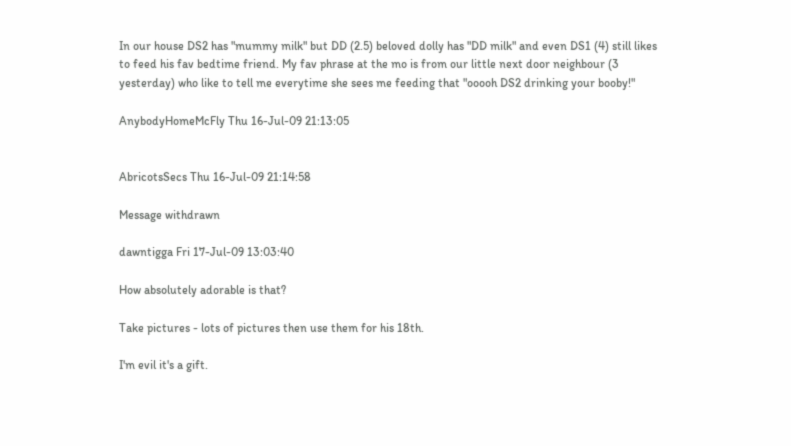In our house DS2 has "mummy milk" but DD (2.5) beloved dolly has "DD milk" and even DS1 (4) still likes to feed his fav bedtime friend. My fav phrase at the mo is from our little next door neighbour (3 yesterday) who like to tell me everytime she sees me feeding that "ooooh DS2 drinking your booby!"

AnybodyHomeMcFly Thu 16-Jul-09 21:13:05


AbricotsSecs Thu 16-Jul-09 21:14:58

Message withdrawn

dawntigga Fri 17-Jul-09 13:03:40

How absolutely adorable is that?

Take pictures - lots of pictures then use them for his 18th.

I'm evil it's a gift.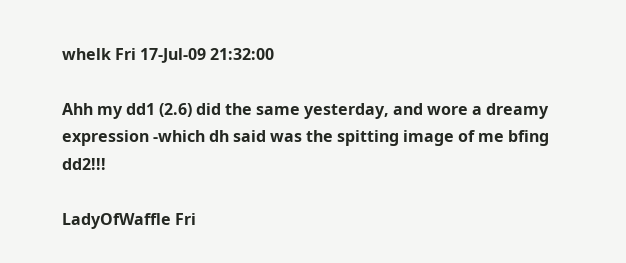whelk Fri 17-Jul-09 21:32:00

Ahh my dd1 (2.6) did the same yesterday, and wore a dreamy expression -which dh said was the spitting image of me bfing dd2!!!

LadyOfWaffle Fri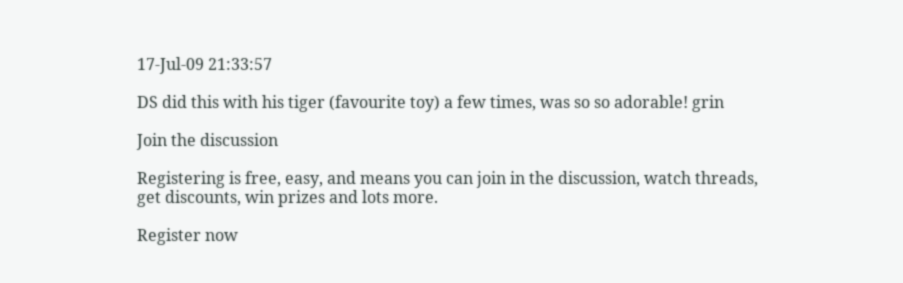17-Jul-09 21:33:57

DS did this with his tiger (favourite toy) a few times, was so so adorable! grin

Join the discussion

Registering is free, easy, and means you can join in the discussion, watch threads, get discounts, win prizes and lots more.

Register now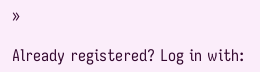»

Already registered? Log in with: